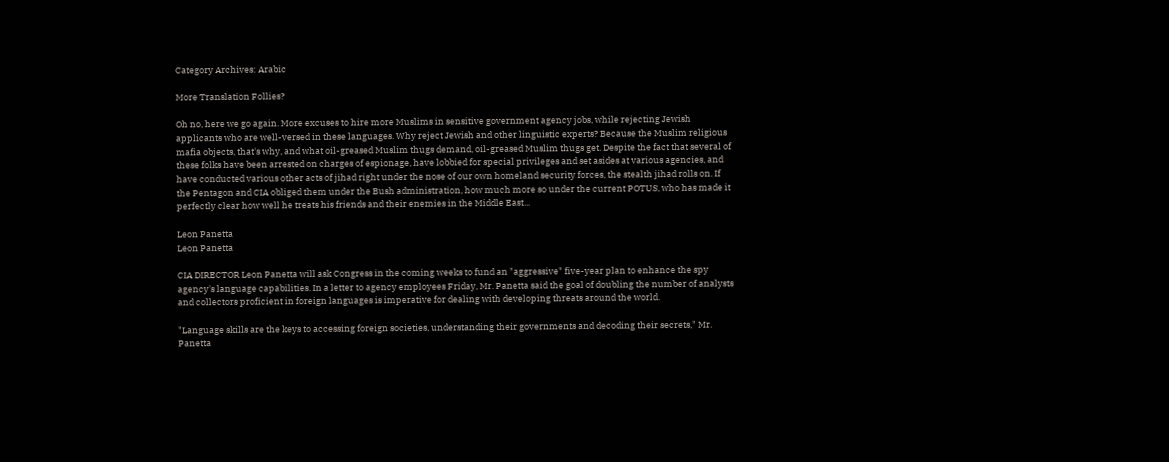Category Archives: Arabic

More Translation Follies?

Oh no, here we go again. More excuses to hire more Muslims in sensitive government agency jobs, while rejecting Jewish applicants who are well-versed in these languages. Why reject Jewish and other linguistic experts? Because the Muslim religious mafia objects, that's why, and what oil-greased Muslim thugs demand, oil-greased Muslim thugs get. Despite the fact that several of these folks have been arrested on charges of espionage, have lobbied for special privileges and set asides at various agencies, and have conducted various other acts of jihad right under the nose of our own homeland security forces, the stealth jihad rolls on. If the Pentagon and CIA obliged them under the Bush administration, how much more so under the current POTUS, who has made it perfectly clear how well he treats his friends and their enemies in the Middle East...

Leon Panetta
Leon Panetta

CIA DIRECTOR Leon Panetta will ask Congress in the coming weeks to fund an "aggressive" five-year plan to enhance the spy agency's language capabilities. In a letter to agency employees Friday, Mr. Panetta said the goal of doubling the number of analysts and collectors proficient in foreign languages is imperative for dealing with developing threats around the world.

"Language skills are the keys to accessing foreign societies, understanding their governments and decoding their secrets," Mr. Panetta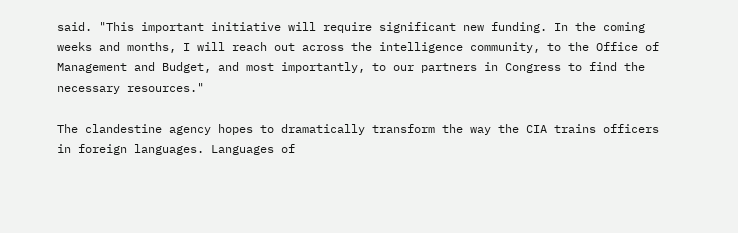said. "This important initiative will require significant new funding. In the coming weeks and months, I will reach out across the intelligence community, to the Office of Management and Budget, and most importantly, to our partners in Congress to find the necessary resources."

The clandestine agency hopes to dramatically transform the way the CIA trains officers in foreign languages. Languages of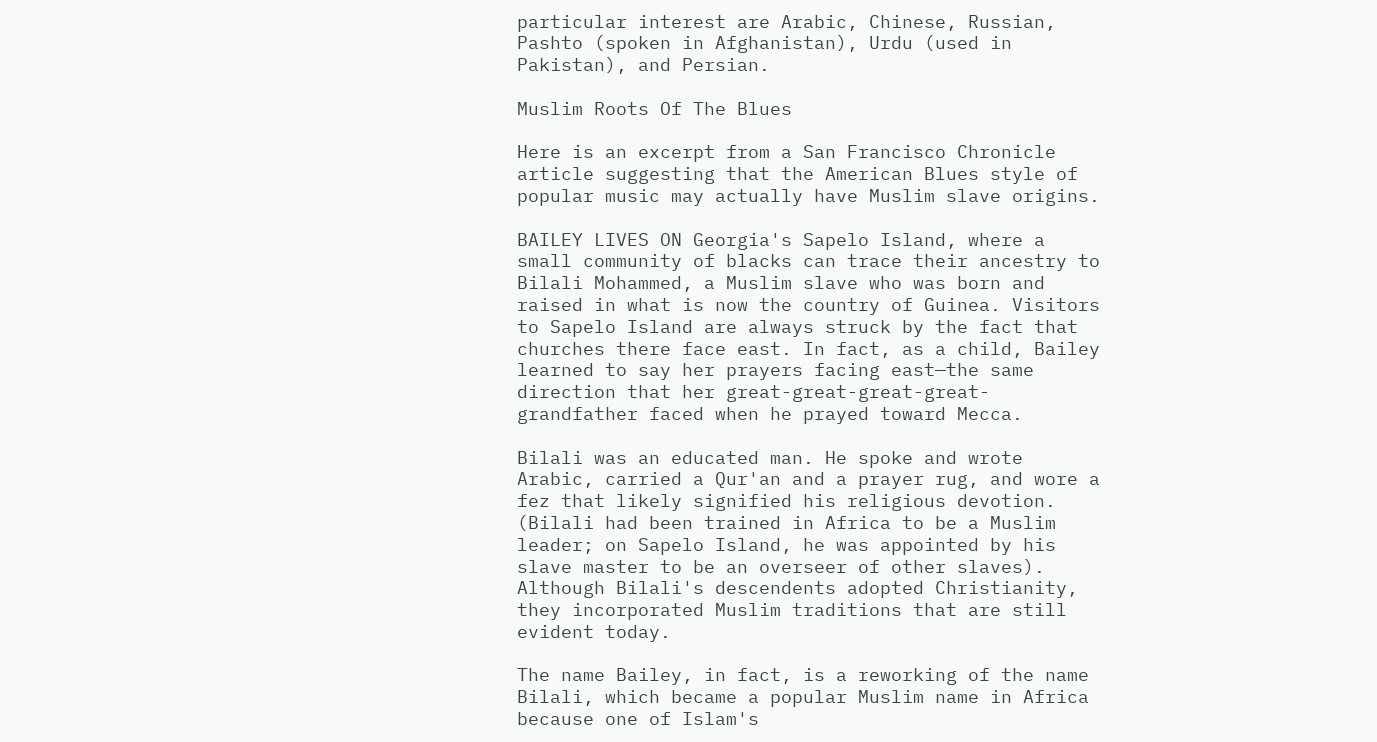particular interest are Arabic, Chinese, Russian, Pashto (spoken in Afghanistan), Urdu (used in Pakistan), and Persian.

Muslim Roots Of The Blues

Here is an excerpt from a San Francisco Chronicle article suggesting that the American Blues style of popular music may actually have Muslim slave origins.

BAILEY LIVES ON Georgia's Sapelo Island, where a small community of blacks can trace their ancestry to Bilali Mohammed, a Muslim slave who was born and raised in what is now the country of Guinea. Visitors to Sapelo Island are always struck by the fact that churches there face east. In fact, as a child, Bailey learned to say her prayers facing east—the same direction that her great-great-great-great-grandfather faced when he prayed toward Mecca.

Bilali was an educated man. He spoke and wrote Arabic, carried a Qur'an and a prayer rug, and wore a fez that likely signified his religious devotion. (Bilali had been trained in Africa to be a Muslim leader; on Sapelo Island, he was appointed by his slave master to be an overseer of other slaves). Although Bilali's descendents adopted Christianity, they incorporated Muslim traditions that are still evident today.

The name Bailey, in fact, is a reworking of the name Bilali, which became a popular Muslim name in Africa because one of Islam's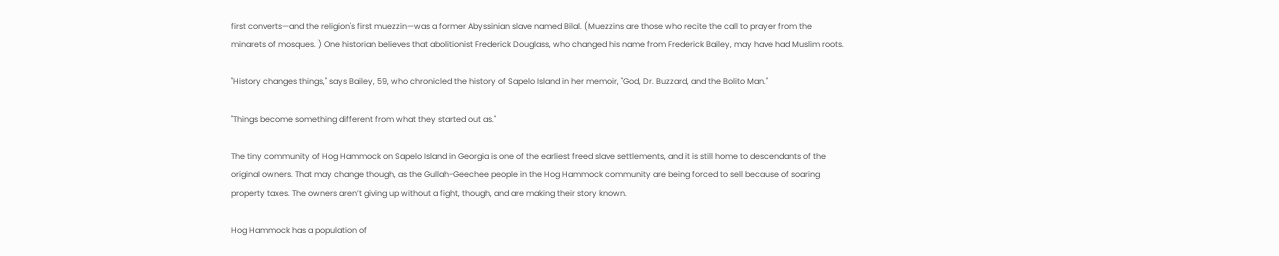first converts—and the religion's first muezzin—was a former Abyssinian slave named Bilal. (Muezzins are those who recite the call to prayer from the minarets of mosques. ) One historian believes that abolitionist Frederick Douglass, who changed his name from Frederick Bailey, may have had Muslim roots.

"History changes things," says Bailey, 59, who chronicled the history of Sapelo Island in her memoir, "God, Dr. Buzzard, and the Bolito Man."

"Things become something different from what they started out as."

The tiny community of Hog Hammock on Sapelo Island in Georgia is one of the earliest freed slave settlements, and it is still home to descendants of the original owners. That may change though, as the Gullah-Geechee people in the Hog Hammock community are being forced to sell because of soaring property taxes. The owners aren’t giving up without a fight, though, and are making their story known.

Hog Hammock has a population of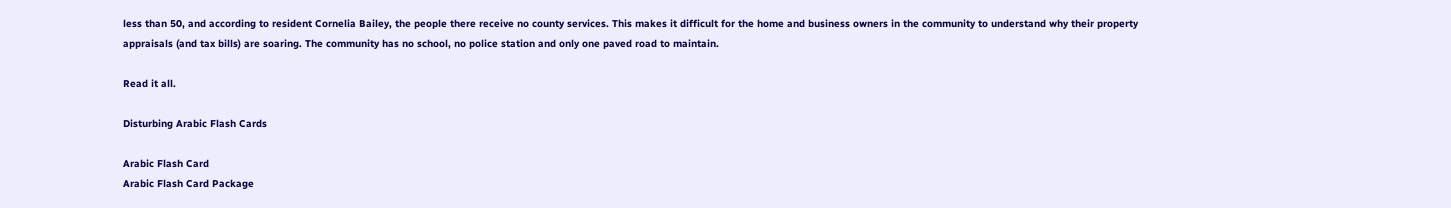less than 50, and according to resident Cornelia Bailey, the people there receive no county services. This makes it difficult for the home and business owners in the community to understand why their property appraisals (and tax bills) are soaring. The community has no school, no police station and only one paved road to maintain.

Read it all.

Disturbing Arabic Flash Cards

Arabic Flash Card
Arabic Flash Card Package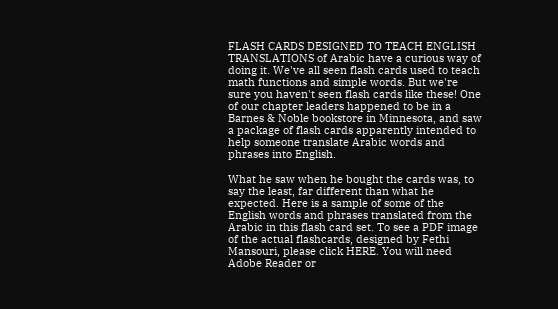FLASH CARDS DESIGNED TO TEACH ENGLISH TRANSLATIONS of Arabic have a curious way of doing it. We've all seen flash cards used to teach math functions and simple words. But we're sure you haven't seen flash cards like these! One of our chapter leaders happened to be in a Barnes & Noble bookstore in Minnesota, and saw a package of flash cards apparently intended to help someone translate Arabic words and phrases into English.

What he saw when he bought the cards was, to say the least, far different than what he expected. Here is a sample of some of the English words and phrases translated from the Arabic in this flash card set. To see a PDF image of the actual flashcards, designed by Fethi Mansouri, please click HERE. You will need Adobe Reader or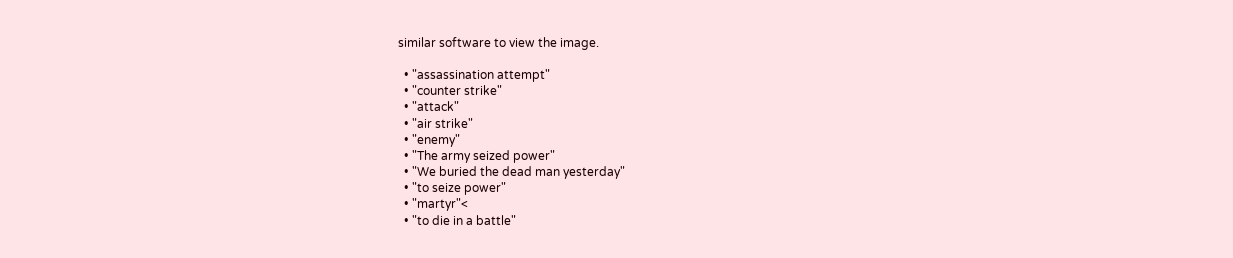similar software to view the image.

  • "assassination attempt"
  • "counter strike"
  • "attack"
  • "air strike"
  • "enemy"
  • "The army seized power"
  • "We buried the dead man yesterday"
  • "to seize power"
  • "martyr"<
  • "to die in a battle"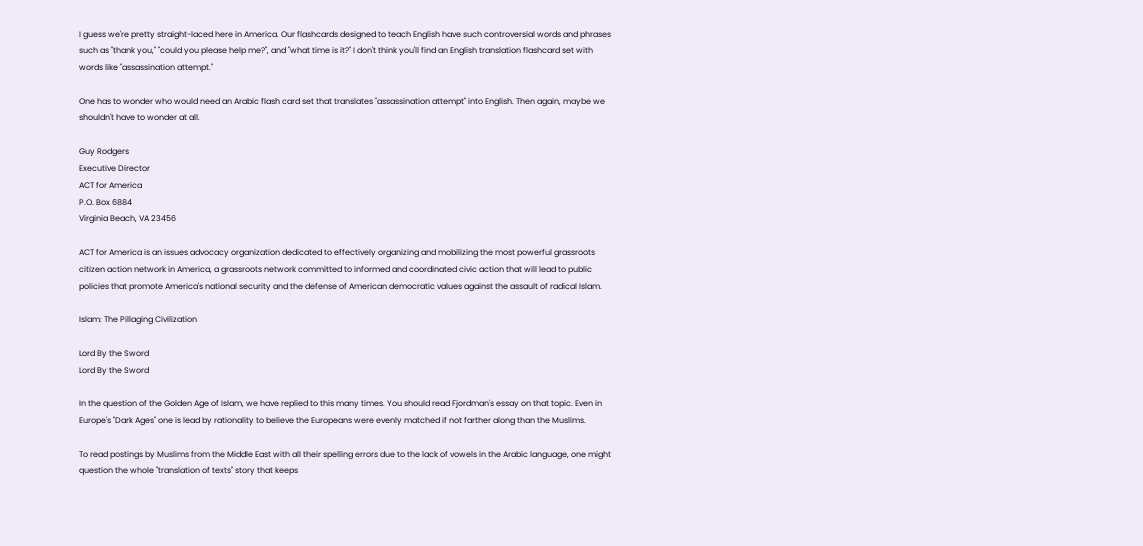I guess we're pretty straight-laced here in America. Our flashcards designed to teach English have such controversial words and phrases such as "thank you," "could you please help me?", and "what time is it?" I don't think you'll find an English translation flashcard set with words like "assassination attempt."

One has to wonder who would need an Arabic flash card set that translates "assassination attempt" into English. Then again, maybe we shouldn't have to wonder at all.

Guy Rodgers
Executive Director
ACT for America
P.O. Box 6884
Virginia Beach, VA 23456

ACT for America is an issues advocacy organization dedicated to effectively organizing and mobilizing the most powerful grassroots citizen action network in America, a grassroots network committed to informed and coordinated civic action that will lead to public policies that promote America's national security and the defense of American democratic values against the assault of radical Islam.

Islam: The Pillaging Civilization

Lord By the Sword
Lord By the Sword

In the question of the Golden Age of Islam, we have replied to this many times. You should read Fjordman's essay on that topic. Even in Europe's "Dark Ages" one is lead by rationality to believe the Europeans were evenly matched if not farther along than the Muslims.

To read postings by Muslims from the Middle East with all their spelling errors due to the lack of vowels in the Arabic language, one might question the whole "translation of texts" story that keeps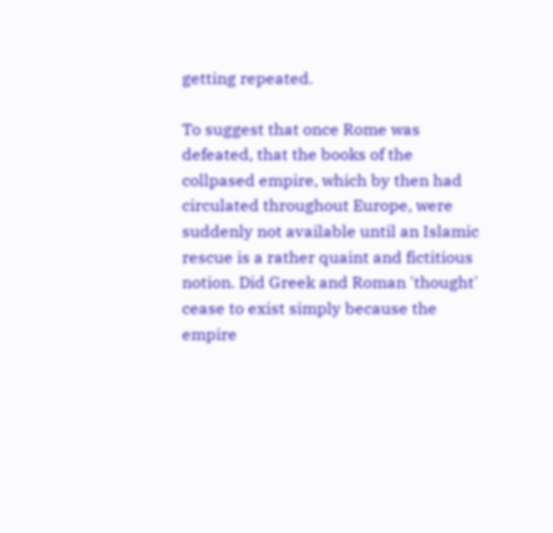getting repeated.

To suggest that once Rome was defeated, that the books of the collpased empire, which by then had circulated throughout Europe, were suddenly not available until an Islamic rescue is a rather quaint and fictitious notion. Did Greek and Roman 'thought' cease to exist simply because the empire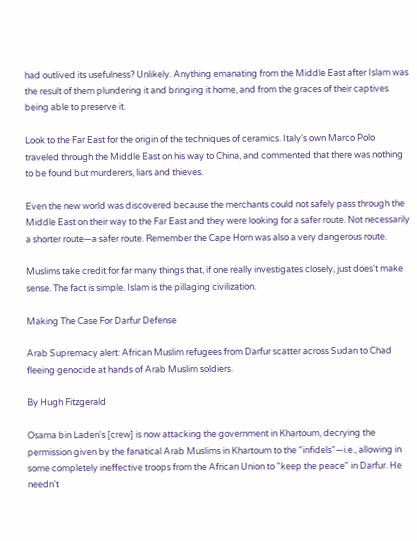had outlived its usefulness? Unlikely. Anything emanating from the Middle East after Islam was the result of them plundering it and bringing it home, and from the graces of their captives being able to preserve it.

Look to the Far East for the origin of the techniques of ceramics. Italy's own Marco Polo traveled through the Middle East on his way to China, and commented that there was nothing to be found but murderers, liars and thieves.

Even the new world was discovered because the merchants could not safely pass through the Middle East on their way to the Far East and they were looking for a safer route. Not necessarily a shorter route—a safer route. Remember the Cape Horn was also a very dangerous route.

Muslims take credit for far many things that, if one really investigates closely, just does't make sense. The fact is simple. Islam is the pillaging civilization.

Making The Case For Darfur Defense

Arab Supremacy alert: African Muslim refugees from Darfur scatter across Sudan to Chad fleeing genocide at hands of Arab Muslim soldiers.

By Hugh Fitzgerald

Osama bin Laden's [crew] is now attacking the government in Khartoum, decrying the permission given by the fanatical Arab Muslims in Khartoum to the "infidels"—i.e., allowing in some completely ineffective troops from the African Union to "keep the peace" in Darfur. He needn't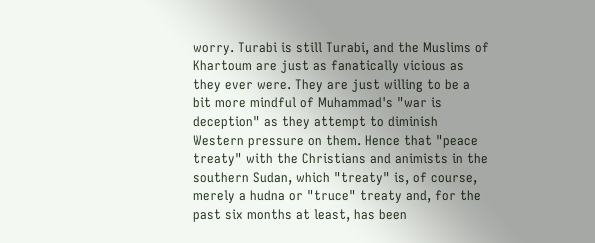worry. Turabi is still Turabi, and the Muslims of Khartoum are just as fanatically vicious as they ever were. They are just willing to be a bit more mindful of Muhammad's "war is deception" as they attempt to diminish Western pressure on them. Hence that "peace treaty" with the Christians and animists in the southern Sudan, which "treaty" is, of course, merely a hudna or "truce" treaty and, for the past six months at least, has been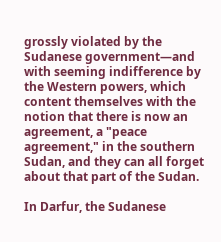grossly violated by the Sudanese government—and with seeming indifference by the Western powers, which content themselves with the notion that there is now an agreement, a "peace agreement," in the southern Sudan, and they can all forget about that part of the Sudan.

In Darfur, the Sudanese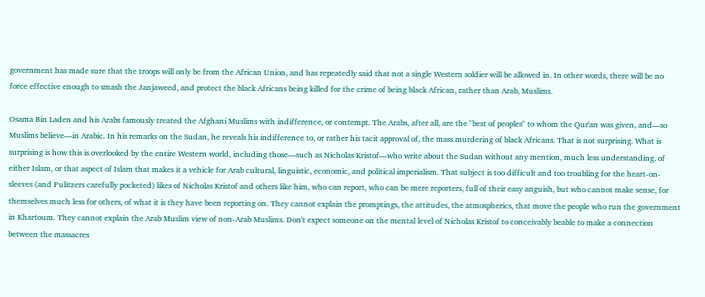government has made sure that the troops will only be from the African Union, and has repeatedly said that not a single Western soldier will be allowed in. In other words, there will be no force effective enough to smash the Janjaweed, and protect the black Africans being killed for the crime of being black African, rather than Arab, Muslims.

Osama Bin Laden and his Arabs famously treated the Afghani Muslims with indifference, or contempt. The Arabs, after all, are the "best of peoples" to whom the Qur'an was given, and—so Muslims believe—in Arabic. In his remarks on the Sudan, he reveals his indifference to, or rather his tacit approval of, the mass murdering of black Africans. That is not surprising. What is surprising is how this is overlooked by the entire Western world, including those—such as Nicholas Kristof—who write about the Sudan without any mention, much less understanding, of either Islam, or that aspect of Islam that makes it a vehicle for Arab cultural, linguistic, economic, and political imperialism. That subject is too difficult and too troubling for the heart-on-sleeves (and Pulitzers carefully pocketed) likes of Nicholas Kristof and others like him, who can report, who can be mere reporters, full of their easy anguish, but who cannot make sense, for themselves much less for others, of what it is they have been reporting on. They cannot explain the promptings, the attitudes, the atmospherics, that move the people who run the government in Khartoum. They cannot explain the Arab Muslim view of non-Arab Muslims. Don't expect someone on the mental level of Nicholas Kristof to conceivably beable to make a connection between the massacres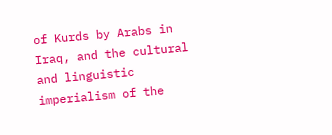of Kurds by Arabs in Iraq, and the cultural and linguistic imperialism of the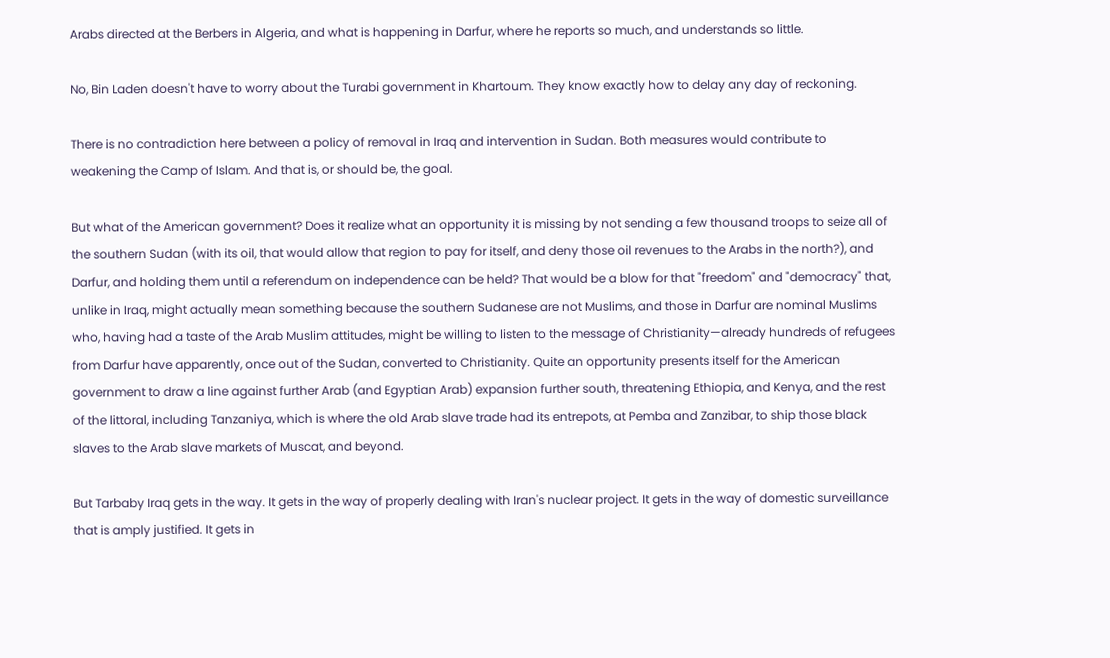Arabs directed at the Berbers in Algeria, and what is happening in Darfur, where he reports so much, and understands so little.

No, Bin Laden doesn't have to worry about the Turabi government in Khartoum. They know exactly how to delay any day of reckoning.

There is no contradiction here between a policy of removal in Iraq and intervention in Sudan. Both measures would contribute to weakening the Camp of Islam. And that is, or should be, the goal.

But what of the American government? Does it realize what an opportunity it is missing by not sending a few thousand troops to seize all of the southern Sudan (with its oil, that would allow that region to pay for itself, and deny those oil revenues to the Arabs in the north?), and Darfur, and holding them until a referendum on independence can be held? That would be a blow for that "freedom" and "democracy" that, unlike in Iraq, might actually mean something because the southern Sudanese are not Muslims, and those in Darfur are nominal Muslims who, having had a taste of the Arab Muslim attitudes, might be willing to listen to the message of Christianity—already hundreds of refugees from Darfur have apparently, once out of the Sudan, converted to Christianity. Quite an opportunity presents itself for the American government to draw a line against further Arab (and Egyptian Arab) expansion further south, threatening Ethiopia, and Kenya, and the rest of the littoral, including Tanzaniya, which is where the old Arab slave trade had its entrepots, at Pemba and Zanzibar, to ship those black slaves to the Arab slave markets of Muscat, and beyond.

But Tarbaby Iraq gets in the way. It gets in the way of properly dealing with Iran's nuclear project. It gets in the way of domestic surveillance that is amply justified. It gets in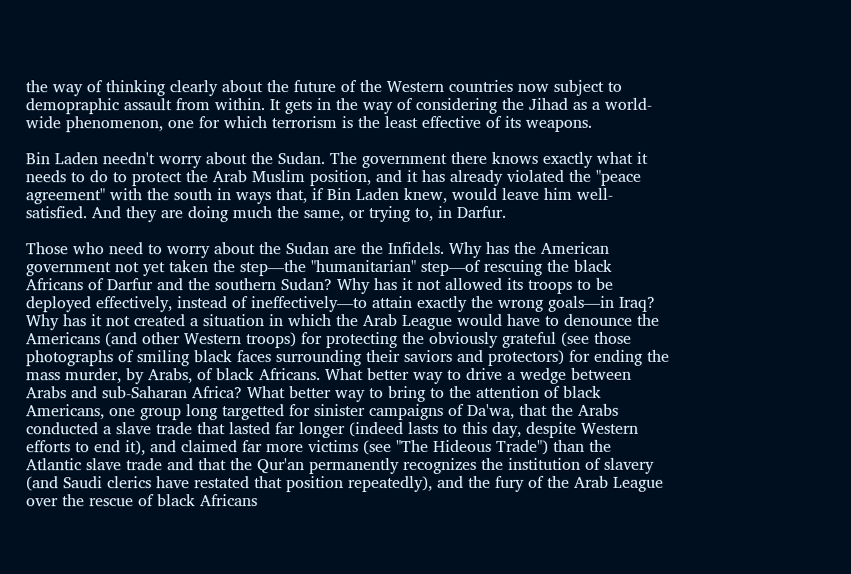the way of thinking clearly about the future of the Western countries now subject to demopraphic assault from within. It gets in the way of considering the Jihad as a world-wide phenomenon, one for which terrorism is the least effective of its weapons.

Bin Laden needn't worry about the Sudan. The government there knows exactly what it needs to do to protect the Arab Muslim position, and it has already violated the "peace agreement" with the south in ways that, if Bin Laden knew, would leave him well-satisfied. And they are doing much the same, or trying to, in Darfur.

Those who need to worry about the Sudan are the Infidels. Why has the American government not yet taken the step—the "humanitarian" step—of rescuing the black Africans of Darfur and the southern Sudan? Why has it not allowed its troops to be deployed effectively, instead of ineffectively—to attain exactly the wrong goals—in Iraq? Why has it not created a situation in which the Arab League would have to denounce the Americans (and other Western troops) for protecting the obviously grateful (see those photographs of smiling black faces surrounding their saviors and protectors) for ending the mass murder, by Arabs, of black Africans. What better way to drive a wedge between Arabs and sub-Saharan Africa? What better way to bring to the attention of black Americans, one group long targetted for sinister campaigns of Da'wa, that the Arabs conducted a slave trade that lasted far longer (indeed lasts to this day, despite Western efforts to end it), and claimed far more victims (see "The Hideous Trade") than the Atlantic slave trade and that the Qur'an permanently recognizes the institution of slavery (and Saudi clerics have restated that position repeatedly), and the fury of the Arab League over the rescue of black Africans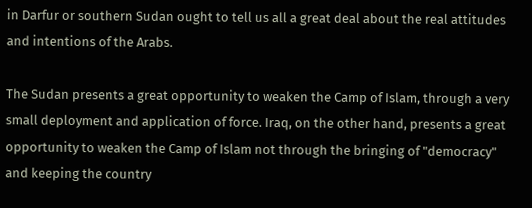in Darfur or southern Sudan ought to tell us all a great deal about the real attitudes and intentions of the Arabs.

The Sudan presents a great opportunity to weaken the Camp of Islam, through a very small deployment and application of force. Iraq, on the other hand, presents a great opportunity to weaken the Camp of Islam not through the bringing of "democracy" and keeping the country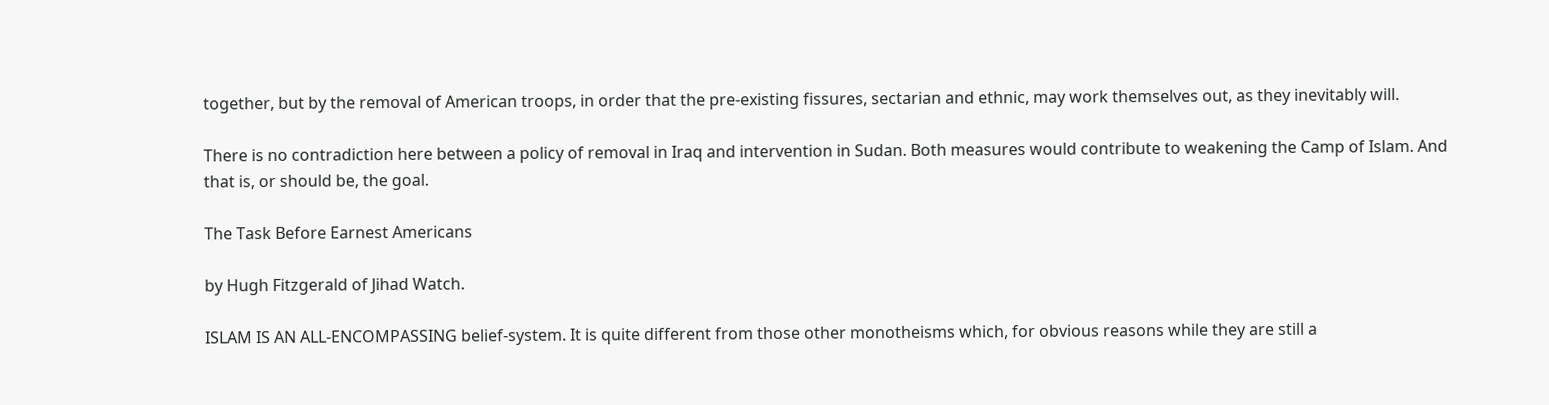together, but by the removal of American troops, in order that the pre-existing fissures, sectarian and ethnic, may work themselves out, as they inevitably will.

There is no contradiction here between a policy of removal in Iraq and intervention in Sudan. Both measures would contribute to weakening the Camp of Islam. And that is, or should be, the goal.

The Task Before Earnest Americans

by Hugh Fitzgerald of Jihad Watch.

ISLAM IS AN ALL-ENCOMPASSING belief-system. It is quite different from those other monotheisms which, for obvious reasons while they are still a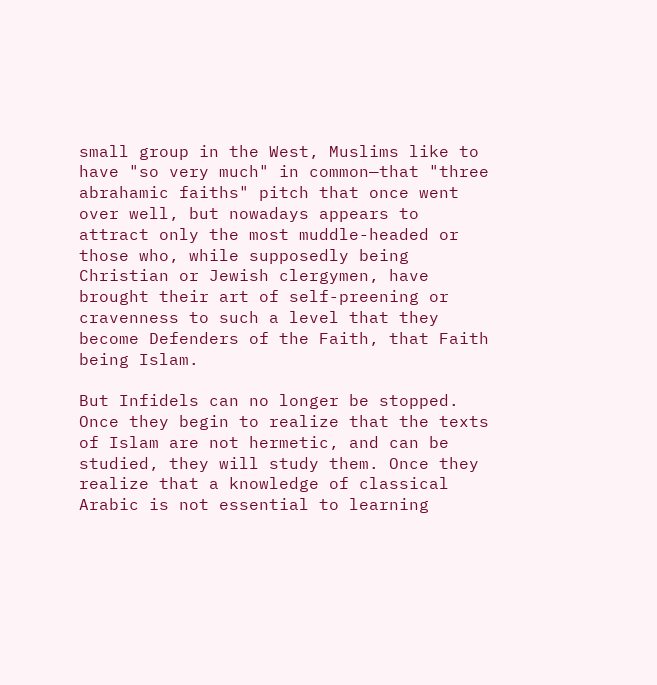small group in the West, Muslims like to have "so very much" in common—that "three abrahamic faiths" pitch that once went over well, but nowadays appears to attract only the most muddle-headed or those who, while supposedly being Christian or Jewish clergymen, have brought their art of self-preening or cravenness to such a level that they become Defenders of the Faith, that Faith being Islam.

But Infidels can no longer be stopped. Once they begin to realize that the texts of Islam are not hermetic, and can be studied, they will study them. Once they realize that a knowledge of classical Arabic is not essential to learning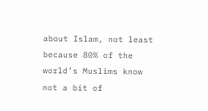about Islam, not least because 80% of the world’s Muslims know not a bit of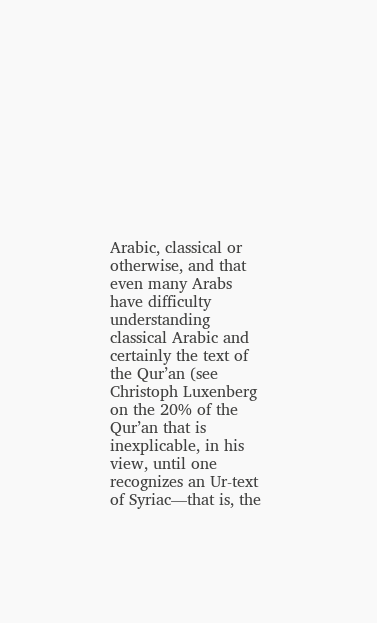Arabic, classical or otherwise, and that even many Arabs have difficulty understanding classical Arabic and certainly the text of the Qur’an (see Christoph Luxenberg on the 20% of the Qur’an that is inexplicable, in his view, until one recognizes an Ur-text of Syriac—that is, the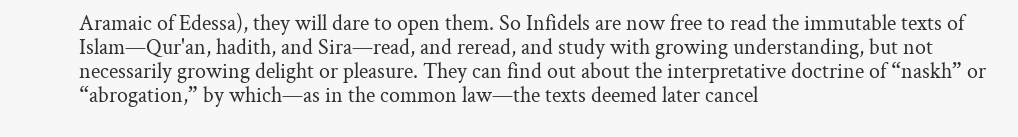Aramaic of Edessa), they will dare to open them. So Infidels are now free to read the immutable texts of Islam—Qur'an, hadith, and Sira—read, and reread, and study with growing understanding, but not necessarily growing delight or pleasure. They can find out about the interpretative doctrine of “naskh” or “abrogation,” by which—as in the common law—the texts deemed later cancel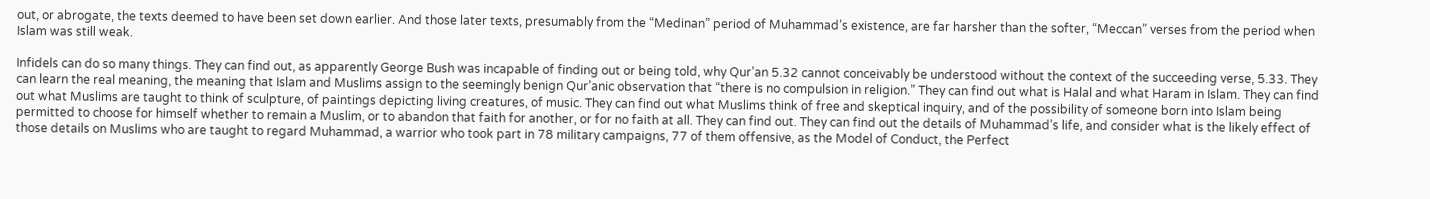out, or abrogate, the texts deemed to have been set down earlier. And those later texts, presumably from the “Medinan” period of Muhammad’s existence, are far harsher than the softer, “Meccan” verses from the period when Islam was still weak.

Infidels can do so many things. They can find out, as apparently George Bush was incapable of finding out or being told, why Qur’an 5.32 cannot conceivably be understood without the context of the succeeding verse, 5.33. They can learn the real meaning, the meaning that Islam and Muslims assign to the seemingly benign Qur’anic observation that “there is no compulsion in religion.” They can find out what is Halal and what Haram in Islam. They can find out what Muslims are taught to think of sculpture, of paintings depicting living creatures, of music. They can find out what Muslims think of free and skeptical inquiry, and of the possibility of someone born into Islam being permitted to choose for himself whether to remain a Muslim, or to abandon that faith for another, or for no faith at all. They can find out. They can find out the details of Muhammad’s life, and consider what is the likely effect of those details on Muslims who are taught to regard Muhammad, a warrior who took part in 78 military campaigns, 77 of them offensive, as the Model of Conduct, the Perfect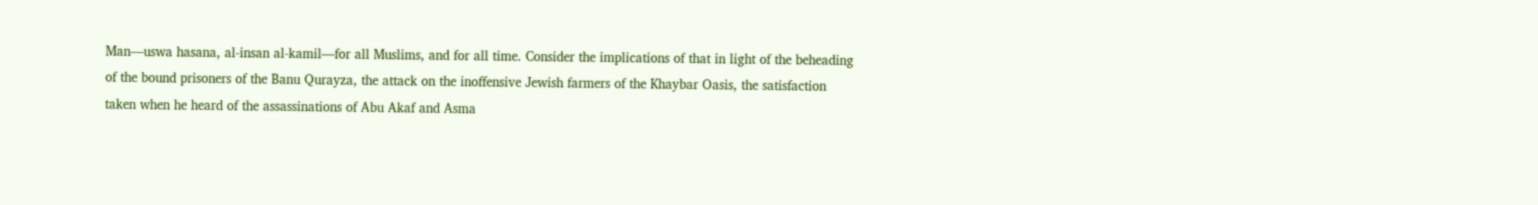Man—uswa hasana, al-insan al-kamil—for all Muslims, and for all time. Consider the implications of that in light of the beheading of the bound prisoners of the Banu Qurayza, the attack on the inoffensive Jewish farmers of the Khaybar Oasis, the satisfaction taken when he heard of the assassinations of Abu Akaf and Asma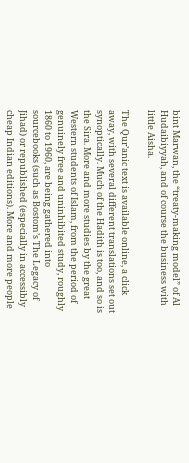bint Marwan, the “treaty-making model” of Al Hudaibiyyah, and of course the business with little Aisha.

The Qur’anic text is available online, a click away, with several different translations set out synoptically. Much of the Hadith is too, and so is the Sira. More and more studies by the great Western students of Islam, from the period of genuinely free and uninhibited study, roughly 1860 to 1960, are being gathered into sourcebooks (such as Bostom’s The Legacy of Jihad) or republished (especially in accessibly cheap Indian editions). More and more people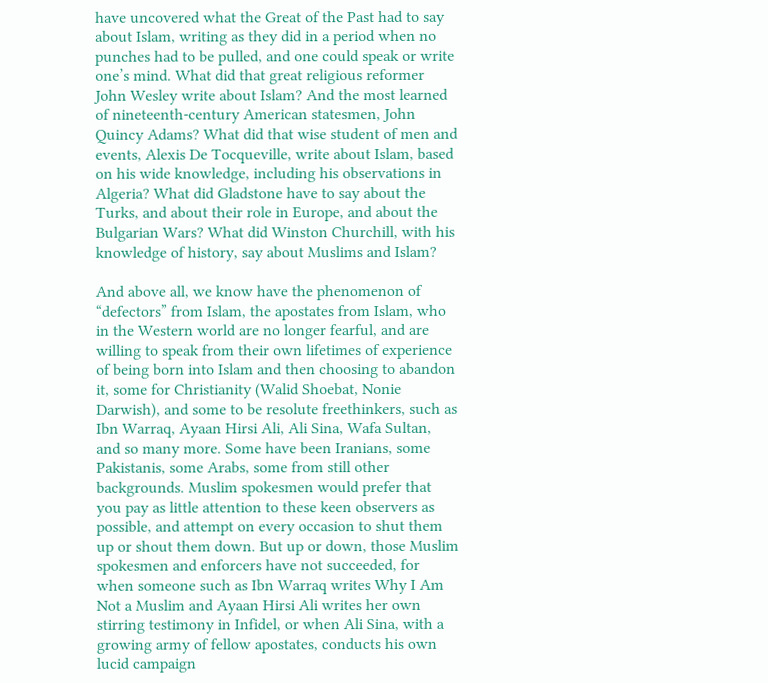have uncovered what the Great of the Past had to say about Islam, writing as they did in a period when no punches had to be pulled, and one could speak or write one’s mind. What did that great religious reformer John Wesley write about Islam? And the most learned of nineteenth-century American statesmen, John Quincy Adams? What did that wise student of men and events, Alexis De Tocqueville, write about Islam, based on his wide knowledge, including his observations in Algeria? What did Gladstone have to say about the Turks, and about their role in Europe, and about the Bulgarian Wars? What did Winston Churchill, with his knowledge of history, say about Muslims and Islam?

And above all, we know have the phenomenon of “defectors” from Islam, the apostates from Islam, who in the Western world are no longer fearful, and are willing to speak from their own lifetimes of experience of being born into Islam and then choosing to abandon it, some for Christianity (Walid Shoebat, Nonie Darwish), and some to be resolute freethinkers, such as Ibn Warraq, Ayaan Hirsi Ali, Ali Sina, Wafa Sultan, and so many more. Some have been Iranians, some Pakistanis, some Arabs, some from still other backgrounds. Muslim spokesmen would prefer that you pay as little attention to these keen observers as possible, and attempt on every occasion to shut them up or shout them down. But up or down, those Muslim spokesmen and enforcers have not succeeded, for when someone such as Ibn Warraq writes Why I Am Not a Muslim and Ayaan Hirsi Ali writes her own stirring testimony in Infidel, or when Ali Sina, with a growing army of fellow apostates, conducts his own lucid campaign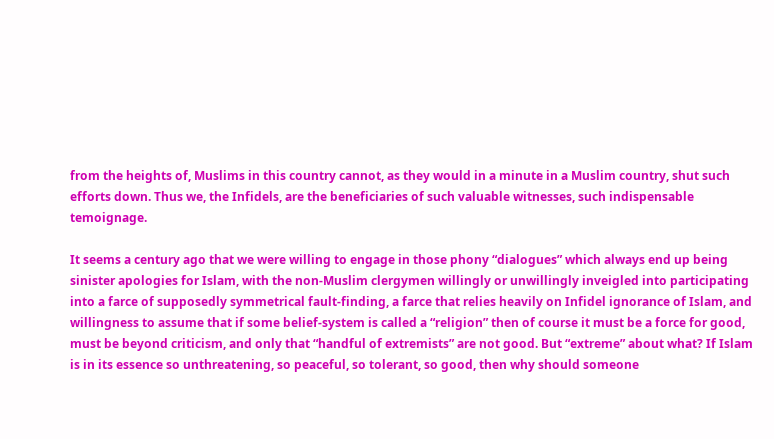from the heights of, Muslims in this country cannot, as they would in a minute in a Muslim country, shut such efforts down. Thus we, the Infidels, are the beneficiaries of such valuable witnesses, such indispensable temoignage.

It seems a century ago that we were willing to engage in those phony “dialogues” which always end up being sinister apologies for Islam, with the non-Muslim clergymen willingly or unwillingly inveigled into participating into a farce of supposedly symmetrical fault-finding, a farce that relies heavily on Infidel ignorance of Islam, and willingness to assume that if some belief-system is called a “religion” then of course it must be a force for good, must be beyond criticism, and only that “handful of extremists” are not good. But “extreme” about what? If Islam is in its essence so unthreatening, so peaceful, so tolerant, so good, then why should someone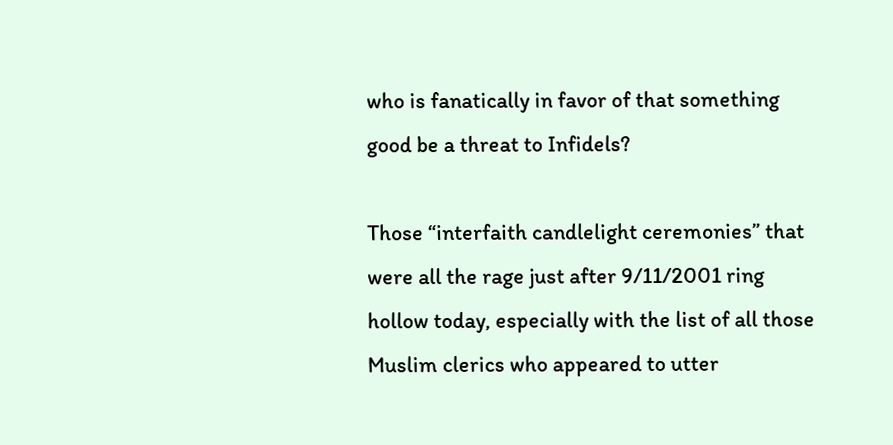who is fanatically in favor of that something good be a threat to Infidels?

Those “interfaith candlelight ceremonies” that were all the rage just after 9/11/2001 ring hollow today, especially with the list of all those Muslim clerics who appeared to utter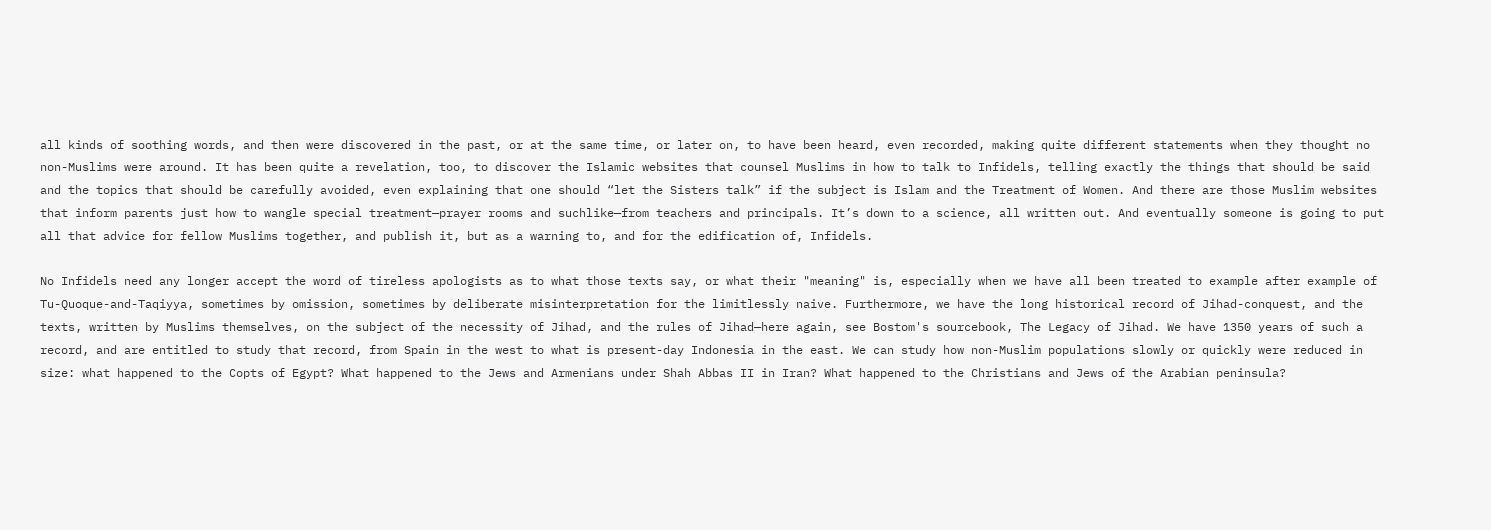all kinds of soothing words, and then were discovered in the past, or at the same time, or later on, to have been heard, even recorded, making quite different statements when they thought no non-Muslims were around. It has been quite a revelation, too, to discover the Islamic websites that counsel Muslims in how to talk to Infidels, telling exactly the things that should be said and the topics that should be carefully avoided, even explaining that one should “let the Sisters talk” if the subject is Islam and the Treatment of Women. And there are those Muslim websites that inform parents just how to wangle special treatment—prayer rooms and suchlike—from teachers and principals. It’s down to a science, all written out. And eventually someone is going to put all that advice for fellow Muslims together, and publish it, but as a warning to, and for the edification of, Infidels.

No Infidels need any longer accept the word of tireless apologists as to what those texts say, or what their "meaning" is, especially when we have all been treated to example after example of Tu-Quoque-and-Taqiyya, sometimes by omission, sometimes by deliberate misinterpretation for the limitlessly naive. Furthermore, we have the long historical record of Jihad-conquest, and the texts, written by Muslims themselves, on the subject of the necessity of Jihad, and the rules of Jihad—here again, see Bostom's sourcebook, The Legacy of Jihad. We have 1350 years of such a record, and are entitled to study that record, from Spain in the west to what is present-day Indonesia in the east. We can study how non-Muslim populations slowly or quickly were reduced in size: what happened to the Copts of Egypt? What happened to the Jews and Armenians under Shah Abbas II in Iran? What happened to the Christians and Jews of the Arabian peninsula?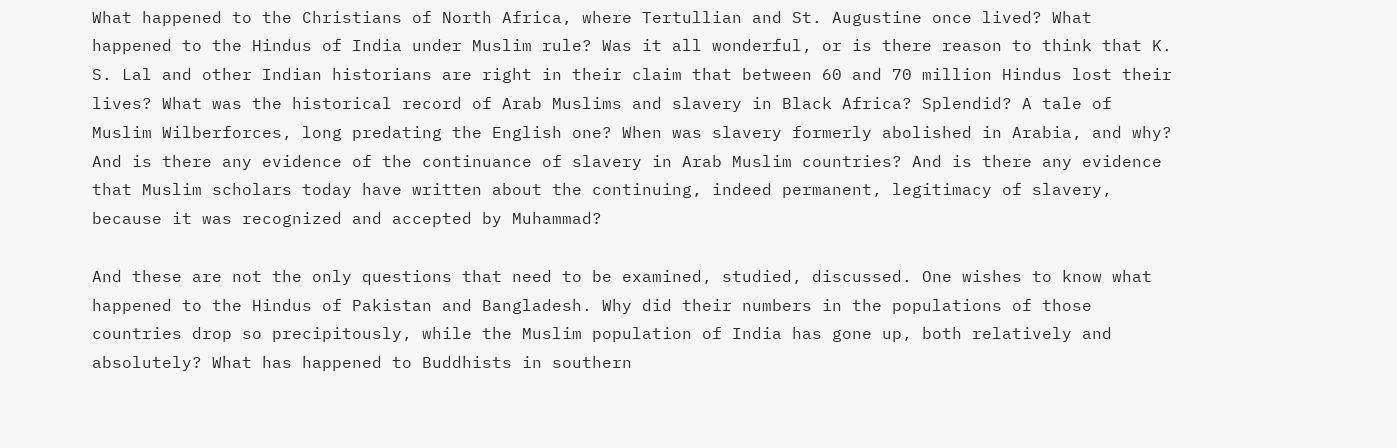What happened to the Christians of North Africa, where Tertullian and St. Augustine once lived? What happened to the Hindus of India under Muslim rule? Was it all wonderful, or is there reason to think that K. S. Lal and other Indian historians are right in their claim that between 60 and 70 million Hindus lost their lives? What was the historical record of Arab Muslims and slavery in Black Africa? Splendid? A tale of Muslim Wilberforces, long predating the English one? When was slavery formerly abolished in Arabia, and why? And is there any evidence of the continuance of slavery in Arab Muslim countries? And is there any evidence that Muslim scholars today have written about the continuing, indeed permanent, legitimacy of slavery, because it was recognized and accepted by Muhammad?

And these are not the only questions that need to be examined, studied, discussed. One wishes to know what happened to the Hindus of Pakistan and Bangladesh. Why did their numbers in the populations of those countries drop so precipitously, while the Muslim population of India has gone up, both relatively and absolutely? What has happened to Buddhists in southern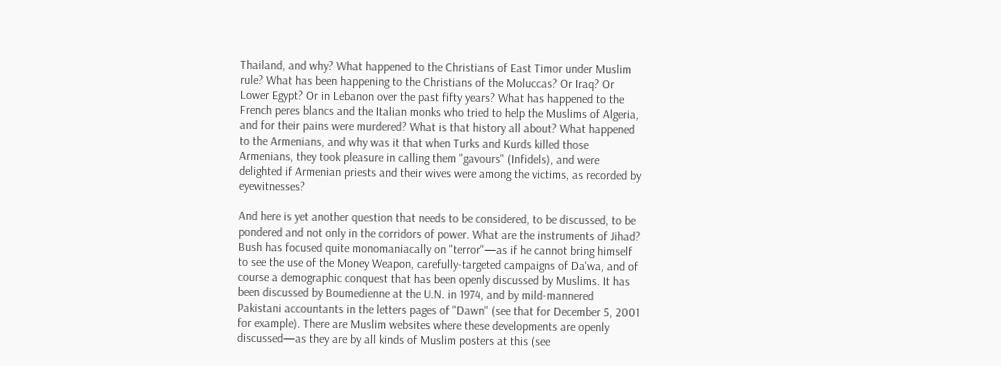Thailand, and why? What happened to the Christians of East Timor under Muslim rule? What has been happening to the Christians of the Moluccas? Or Iraq? Or Lower Egypt? Or in Lebanon over the past fifty years? What has happened to the French peres blancs and the Italian monks who tried to help the Muslims of Algeria, and for their pains were murdered? What is that history all about? What happened to the Armenians, and why was it that when Turks and Kurds killed those Armenians, they took pleasure in calling them "gavours" (Infidels), and were delighted if Armenian priests and their wives were among the victims, as recorded by eyewitnesses?

And here is yet another question that needs to be considered, to be discussed, to be pondered and not only in the corridors of power. What are the instruments of Jihad? Bush has focused quite monomaniacally on "terror"—as if he cannot bring himself to see the use of the Money Weapon, carefully-targeted campaigns of Da'wa, and of course a demographic conquest that has been openly discussed by Muslims. It has been discussed by Boumedienne at the U.N. in 1974, and by mild-mannered Pakistani accountants in the letters pages of "Dawn" (see that for December 5, 2001 for example). There are Muslim websites where these developments are openly discussed—as they are by all kinds of Muslim posters at this (see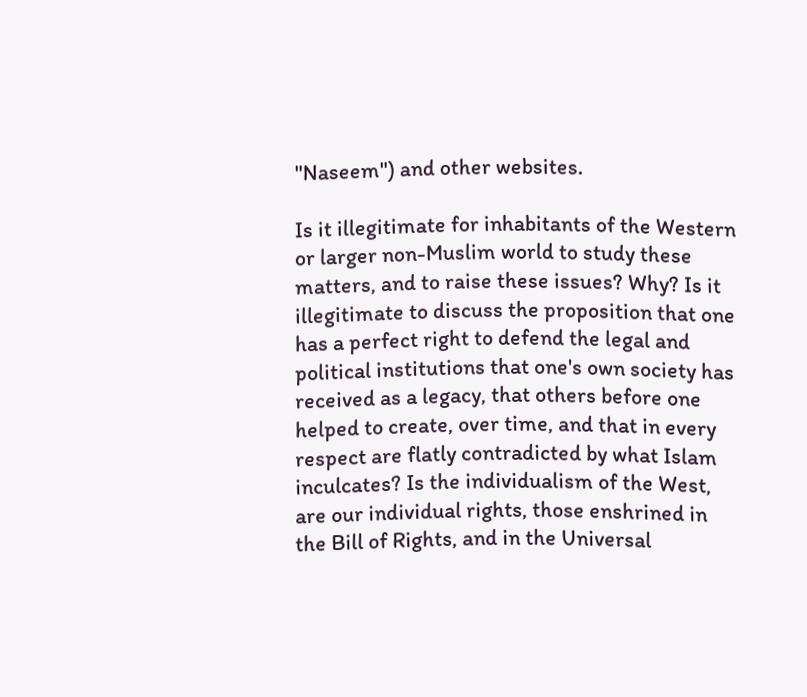"Naseem") and other websites.

Is it illegitimate for inhabitants of the Western or larger non-Muslim world to study these matters, and to raise these issues? Why? Is it illegitimate to discuss the proposition that one has a perfect right to defend the legal and political institutions that one's own society has received as a legacy, that others before one helped to create, over time, and that in every respect are flatly contradicted by what Islam inculcates? Is the individualism of the West, are our individual rights, those enshrined in the Bill of Rights, and in the Universal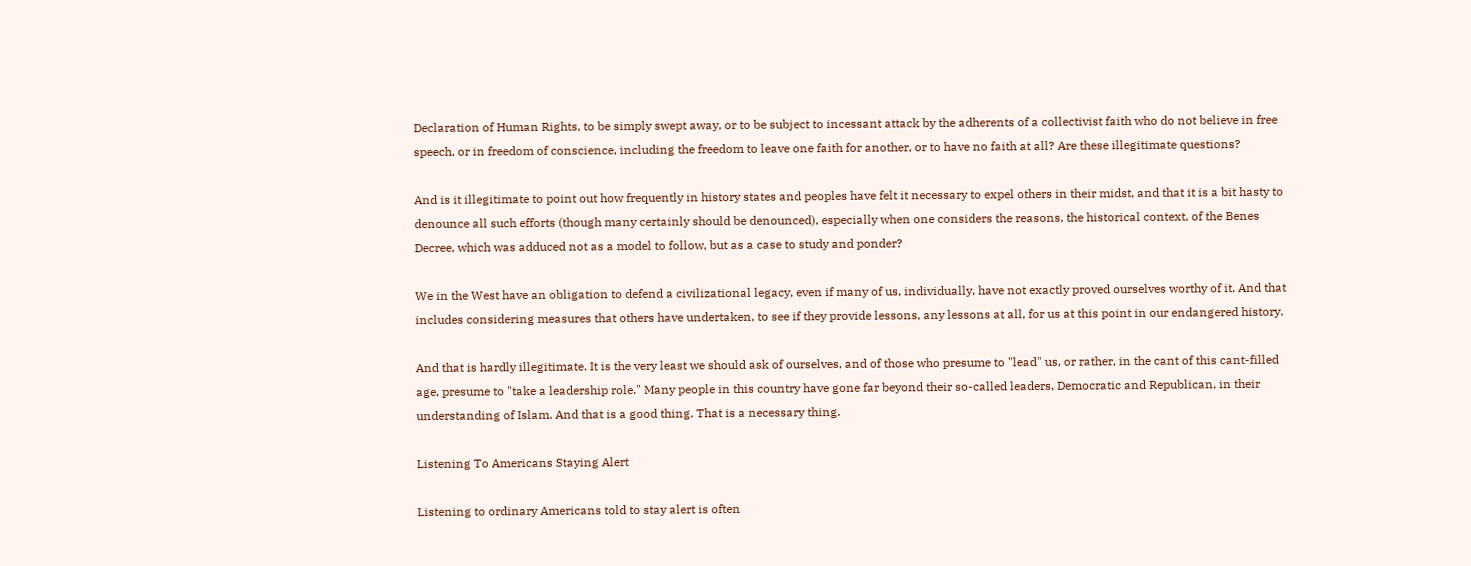Declaration of Human Rights, to be simply swept away, or to be subject to incessant attack by the adherents of a collectivist faith who do not believe in free speech, or in freedom of conscience, including the freedom to leave one faith for another, or to have no faith at all? Are these illegitimate questions?

And is it illegitimate to point out how frequently in history states and peoples have felt it necessary to expel others in their midst, and that it is a bit hasty to denounce all such efforts (though many certainly should be denounced), especially when one considers the reasons, the historical context, of the Benes Decree, which was adduced not as a model to follow, but as a case to study and ponder?

We in the West have an obligation to defend a civilizational legacy, even if many of us, individually, have not exactly proved ourselves worthy of it. And that includes considering measures that others have undertaken, to see if they provide lessons, any lessons at all, for us at this point in our endangered history.

And that is hardly illegitimate. It is the very least we should ask of ourselves, and of those who presume to "lead" us, or rather, in the cant of this cant-filled age, presume to "take a leadership role." Many people in this country have gone far beyond their so-called leaders, Democratic and Republican, in their understanding of Islam. And that is a good thing. That is a necessary thing.

Listening To Americans Staying Alert

Listening to ordinary Americans told to stay alert is often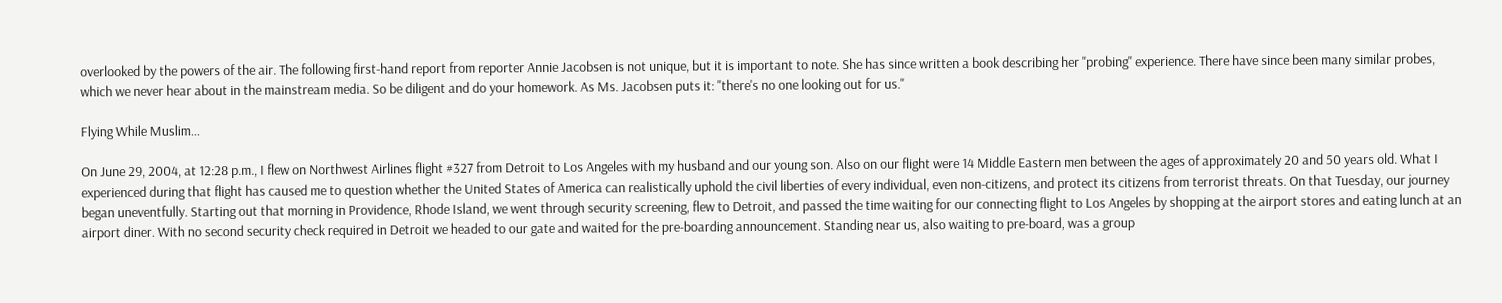overlooked by the powers of the air. The following first-hand report from reporter Annie Jacobsen is not unique, but it is important to note. She has since written a book describing her "probing" experience. There have since been many similar probes, which we never hear about in the mainstream media. So be diligent and do your homework. As Ms. Jacobsen puts it: "there's no one looking out for us."

Flying While Muslim...

On June 29, 2004, at 12:28 p.m., I flew on Northwest Airlines flight #327 from Detroit to Los Angeles with my husband and our young son. Also on our flight were 14 Middle Eastern men between the ages of approximately 20 and 50 years old. What I experienced during that flight has caused me to question whether the United States of America can realistically uphold the civil liberties of every individual, even non-citizens, and protect its citizens from terrorist threats. On that Tuesday, our journey began uneventfully. Starting out that morning in Providence, Rhode Island, we went through security screening, flew to Detroit, and passed the time waiting for our connecting flight to Los Angeles by shopping at the airport stores and eating lunch at an airport diner. With no second security check required in Detroit we headed to our gate and waited for the pre-boarding announcement. Standing near us, also waiting to pre-board, was a group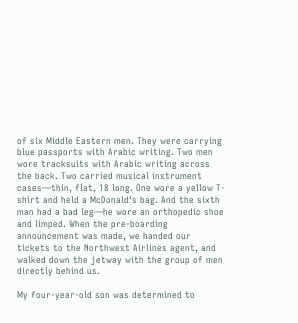of six Middle Eastern men. They were carrying blue passports with Arabic writing. Two men wore tracksuits with Arabic writing across the back. Two carried musical instrument cases—thin, flat, 18 long. One wore a yellow T-shirt and held a McDonald's bag. And the sixth man had a bad leg—he wore an orthopedic shoe and limped. When the pre-boarding announcement was made, we handed our tickets to the Northwest Airlines agent, and walked down the jetway with the group of men directly behind us.

My four-year-old son was determined to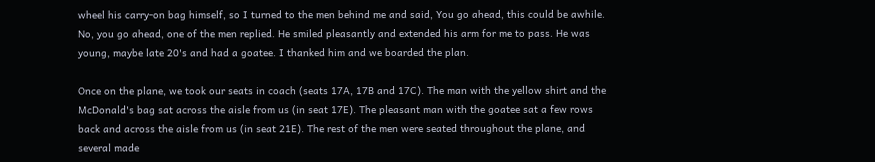wheel his carry-on bag himself, so I turned to the men behind me and said, You go ahead, this could be awhile. No, you go ahead, one of the men replied. He smiled pleasantly and extended his arm for me to pass. He was young, maybe late 20's and had a goatee. I thanked him and we boarded the plan.

Once on the plane, we took our seats in coach (seats 17A, 17B and 17C). The man with the yellow shirt and the McDonald's bag sat across the aisle from us (in seat 17E). The pleasant man with the goatee sat a few rows back and across the aisle from us (in seat 21E). The rest of the men were seated throughout the plane, and several made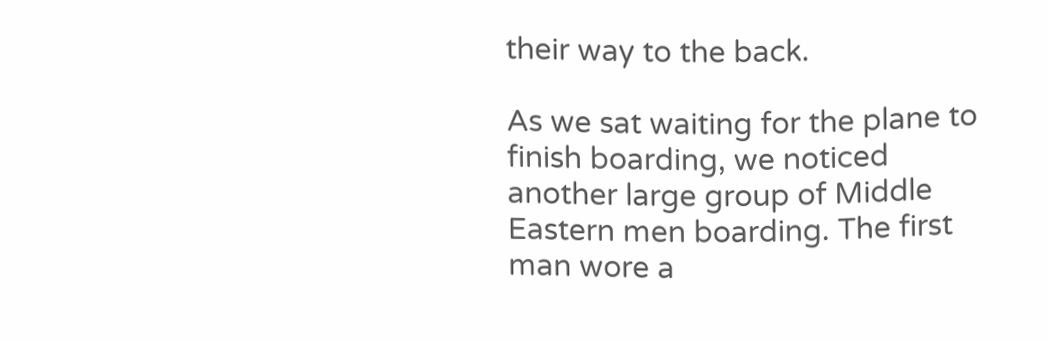their way to the back.

As we sat waiting for the plane to finish boarding, we noticed another large group of Middle Eastern men boarding. The first man wore a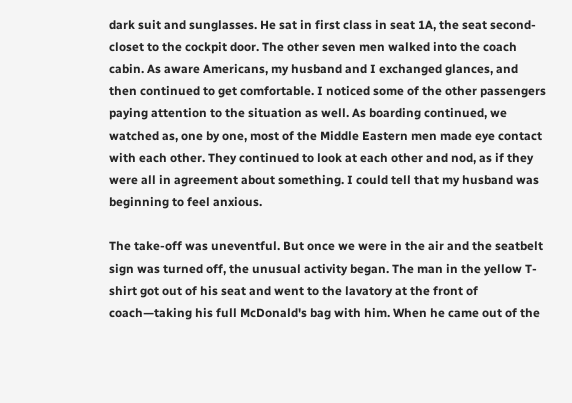dark suit and sunglasses. He sat in first class in seat 1A, the seat second-closet to the cockpit door. The other seven men walked into the coach cabin. As aware Americans, my husband and I exchanged glances, and then continued to get comfortable. I noticed some of the other passengers paying attention to the situation as well. As boarding continued, we watched as, one by one, most of the Middle Eastern men made eye contact with each other. They continued to look at each other and nod, as if they were all in agreement about something. I could tell that my husband was beginning to feel anxious.

The take-off was uneventful. But once we were in the air and the seatbelt sign was turned off, the unusual activity began. The man in the yellow T-shirt got out of his seat and went to the lavatory at the front of coach—taking his full McDonald's bag with him. When he came out of the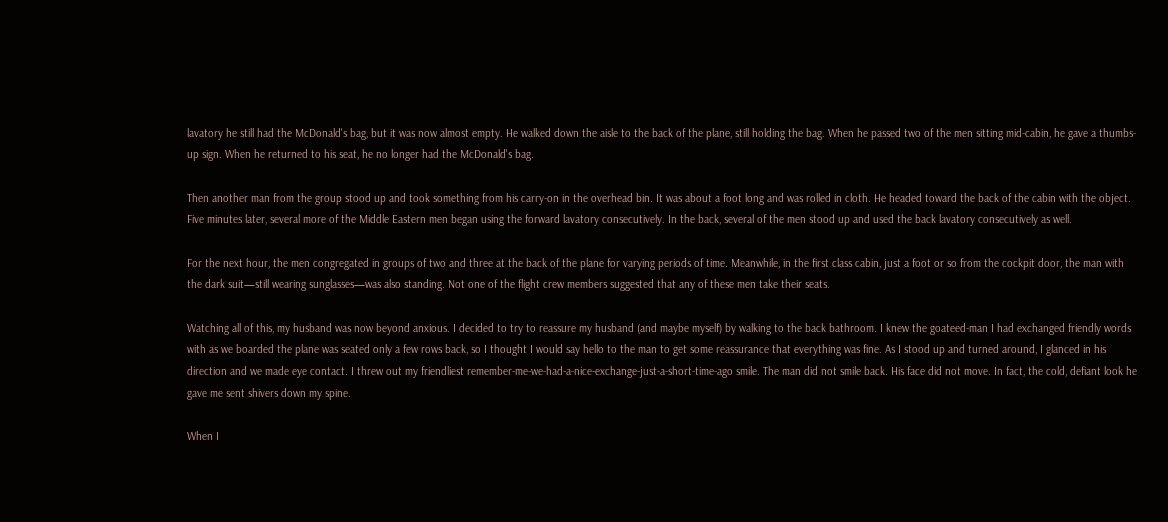lavatory he still had the McDonald's bag, but it was now almost empty. He walked down the aisle to the back of the plane, still holding the bag. When he passed two of the men sitting mid-cabin, he gave a thumbs-up sign. When he returned to his seat, he no longer had the McDonald's bag.

Then another man from the group stood up and took something from his carry-on in the overhead bin. It was about a foot long and was rolled in cloth. He headed toward the back of the cabin with the object. Five minutes later, several more of the Middle Eastern men began using the forward lavatory consecutively. In the back, several of the men stood up and used the back lavatory consecutively as well.

For the next hour, the men congregated in groups of two and three at the back of the plane for varying periods of time. Meanwhile, in the first class cabin, just a foot or so from the cockpit door, the man with the dark suit—still wearing sunglasses—was also standing. Not one of the flight crew members suggested that any of these men take their seats.

Watching all of this, my husband was now beyond anxious. I decided to try to reassure my husband (and maybe myself) by walking to the back bathroom. I knew the goateed-man I had exchanged friendly words with as we boarded the plane was seated only a few rows back, so I thought I would say hello to the man to get some reassurance that everything was fine. As I stood up and turned around, I glanced in his direction and we made eye contact. I threw out my friendliest remember-me-we-had-a-nice-exchange-just-a-short-time-ago smile. The man did not smile back. His face did not move. In fact, the cold, defiant look he gave me sent shivers down my spine.

When I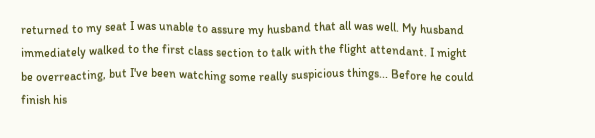returned to my seat I was unable to assure my husband that all was well. My husband immediately walked to the first class section to talk with the flight attendant. I might be overreacting, but I've been watching some really suspicious things... Before he could finish his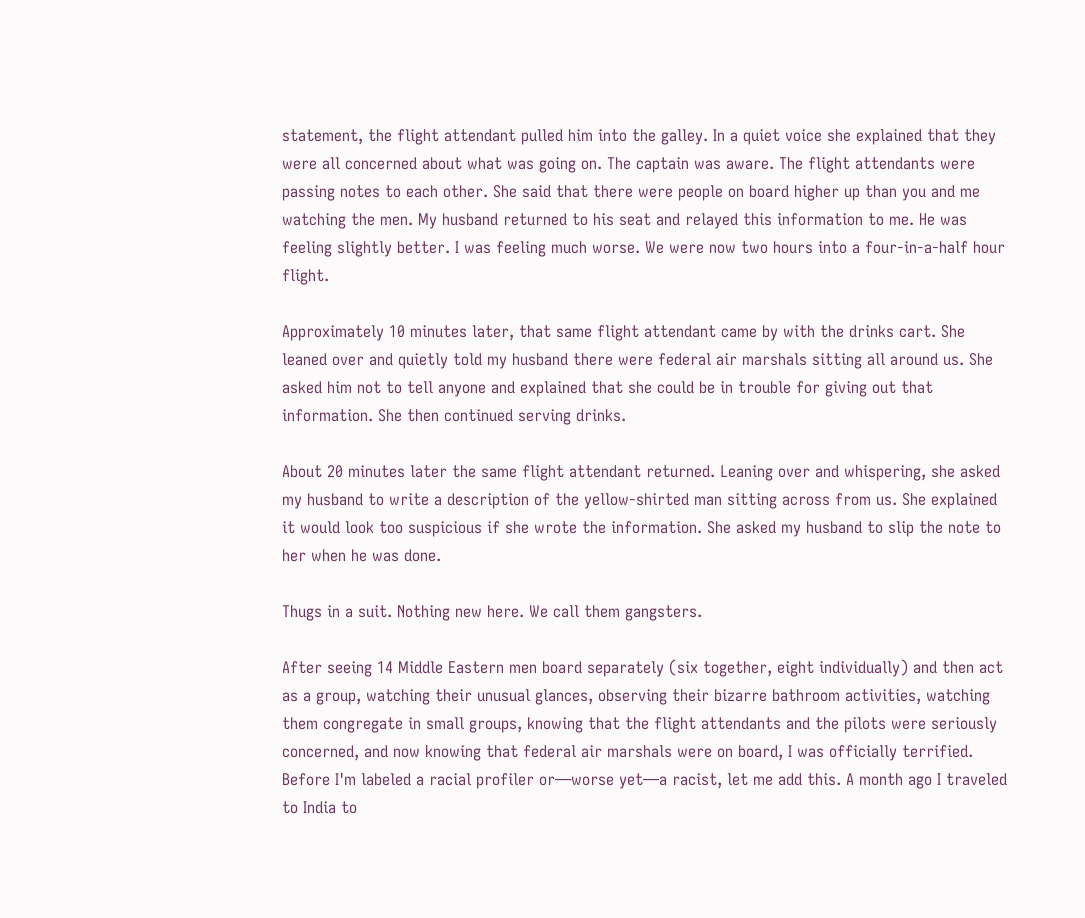statement, the flight attendant pulled him into the galley. In a quiet voice she explained that they were all concerned about what was going on. The captain was aware. The flight attendants were passing notes to each other. She said that there were people on board higher up than you and me watching the men. My husband returned to his seat and relayed this information to me. He was feeling slightly better. I was feeling much worse. We were now two hours into a four-in-a-half hour flight.

Approximately 10 minutes later, that same flight attendant came by with the drinks cart. She leaned over and quietly told my husband there were federal air marshals sitting all around us. She asked him not to tell anyone and explained that she could be in trouble for giving out that information. She then continued serving drinks.

About 20 minutes later the same flight attendant returned. Leaning over and whispering, she asked my husband to write a description of the yellow-shirted man sitting across from us. She explained it would look too suspicious if she wrote the information. She asked my husband to slip the note to her when he was done.

Thugs in a suit. Nothing new here. We call them gangsters.

After seeing 14 Middle Eastern men board separately (six together, eight individually) and then act as a group, watching their unusual glances, observing their bizarre bathroom activities, watching them congregate in small groups, knowing that the flight attendants and the pilots were seriously concerned, and now knowing that federal air marshals were on board, I was officially terrified. Before I'm labeled a racial profiler or—worse yet—a racist, let me add this. A month ago I traveled to India to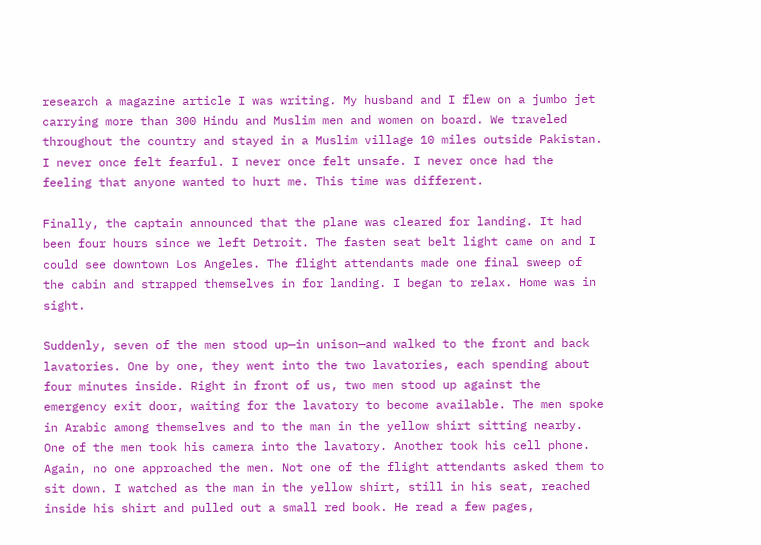research a magazine article I was writing. My husband and I flew on a jumbo jet carrying more than 300 Hindu and Muslim men and women on board. We traveled throughout the country and stayed in a Muslim village 10 miles outside Pakistan. I never once felt fearful. I never once felt unsafe. I never once had the feeling that anyone wanted to hurt me. This time was different.

Finally, the captain announced that the plane was cleared for landing. It had been four hours since we left Detroit. The fasten seat belt light came on and I could see downtown Los Angeles. The flight attendants made one final sweep of the cabin and strapped themselves in for landing. I began to relax. Home was in sight.

Suddenly, seven of the men stood up—in unison—and walked to the front and back lavatories. One by one, they went into the two lavatories, each spending about four minutes inside. Right in front of us, two men stood up against the emergency exit door, waiting for the lavatory to become available. The men spoke in Arabic among themselves and to the man in the yellow shirt sitting nearby. One of the men took his camera into the lavatory. Another took his cell phone. Again, no one approached the men. Not one of the flight attendants asked them to sit down. I watched as the man in the yellow shirt, still in his seat, reached inside his shirt and pulled out a small red book. He read a few pages,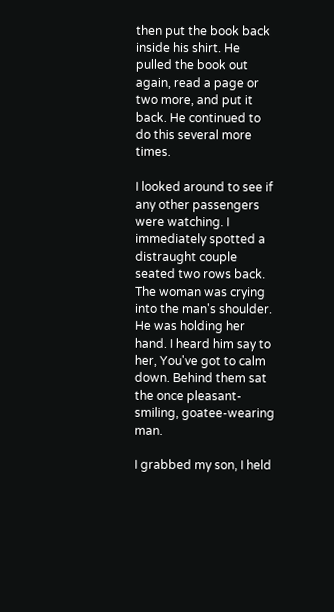then put the book back inside his shirt. He pulled the book out again, read a page or two more, and put it back. He continued to do this several more times.

I looked around to see if any other passengers were watching. I immediately spotted a distraught couple seated two rows back. The woman was crying into the man's shoulder. He was holding her hand. I heard him say to her, You've got to calm down. Behind them sat the once pleasant-smiling, goatee-wearing man.

I grabbed my son, I held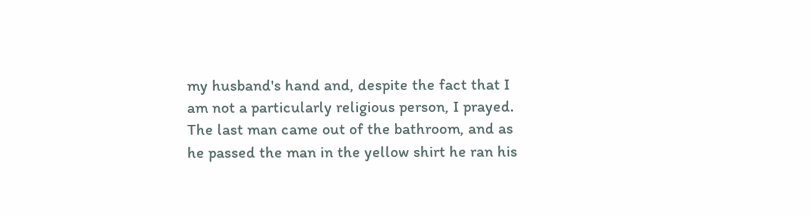my husband's hand and, despite the fact that I am not a particularly religious person, I prayed. The last man came out of the bathroom, and as he passed the man in the yellow shirt he ran his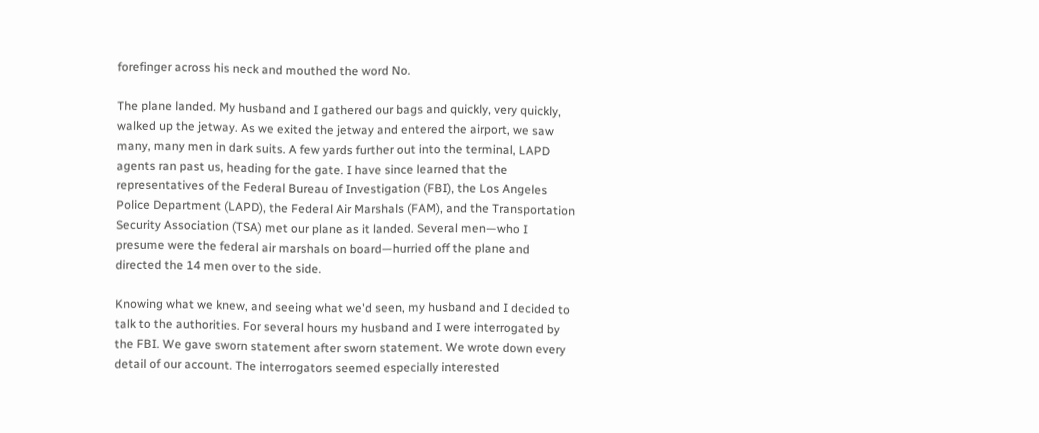forefinger across his neck and mouthed the word No.

The plane landed. My husband and I gathered our bags and quickly, very quickly, walked up the jetway. As we exited the jetway and entered the airport, we saw many, many men in dark suits. A few yards further out into the terminal, LAPD agents ran past us, heading for the gate. I have since learned that the representatives of the Federal Bureau of Investigation (FBI), the Los Angeles Police Department (LAPD), the Federal Air Marshals (FAM), and the Transportation Security Association (TSA) met our plane as it landed. Several men—who I presume were the federal air marshals on board—hurried off the plane and directed the 14 men over to the side.

Knowing what we knew, and seeing what we'd seen, my husband and I decided to talk to the authorities. For several hours my husband and I were interrogated by the FBI. We gave sworn statement after sworn statement. We wrote down every detail of our account. The interrogators seemed especially interested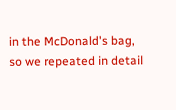in the McDonald's bag, so we repeated in detail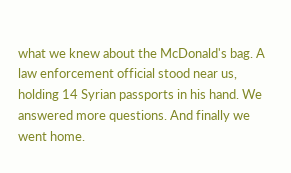what we knew about the McDonald's bag. A law enforcement official stood near us, holding 14 Syrian passports in his hand. We answered more questions. And finally we went home.